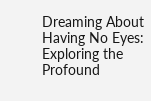Dreaming About Having No Eyes: Exploring the Profound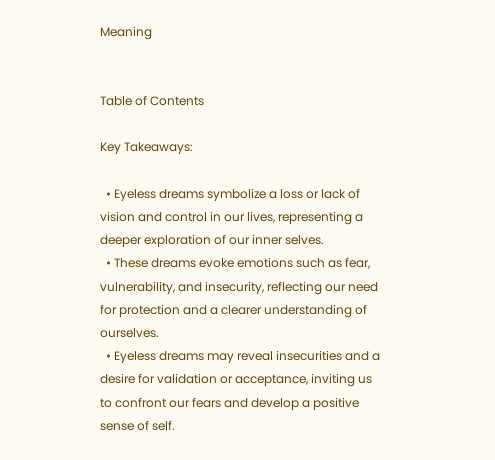Meaning


Table of Contents

Key Takeaways:

  • Eyeless dreams symbolize a loss or lack of vision and control in our lives, representing a deeper exploration of our inner selves.
  • These dreams evoke emotions such as fear, vulnerability, and insecurity, reflecting our need for protection and a clearer understanding of ourselves.
  • Eyeless dreams may reveal insecurities and a desire for validation or acceptance, inviting us to confront our fears and develop a positive sense of self.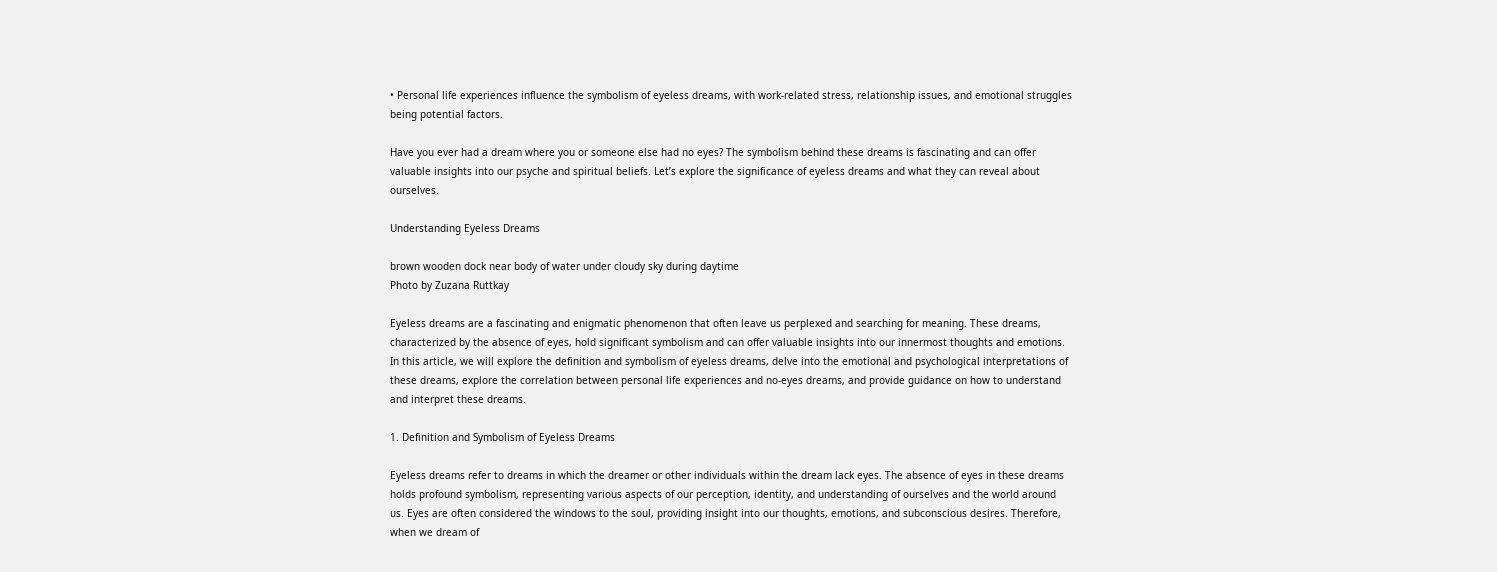• Personal life experiences influence the symbolism of eyeless dreams, with work-related stress, relationship issues, and emotional struggles being potential factors.

Have you ever had a dream where you or someone else had no eyes? The symbolism behind these dreams is fascinating and can offer valuable insights into our psyche and spiritual beliefs. Let’s explore the significance of eyeless dreams and what they can reveal about ourselves.

Understanding Eyeless Dreams

brown wooden dock near body of water under cloudy sky during daytime
Photo by Zuzana Ruttkay

Eyeless dreams are a fascinating and enigmatic phenomenon that often leave us perplexed and searching for meaning. These dreams, characterized by the absence of eyes, hold significant symbolism and can offer valuable insights into our innermost thoughts and emotions. In this article, we will explore the definition and symbolism of eyeless dreams, delve into the emotional and psychological interpretations of these dreams, explore the correlation between personal life experiences and no-eyes dreams, and provide guidance on how to understand and interpret these dreams.

1. Definition and Symbolism of Eyeless Dreams

Eyeless dreams refer to dreams in which the dreamer or other individuals within the dream lack eyes. The absence of eyes in these dreams holds profound symbolism, representing various aspects of our perception, identity, and understanding of ourselves and the world around us. Eyes are often considered the windows to the soul, providing insight into our thoughts, emotions, and subconscious desires. Therefore, when we dream of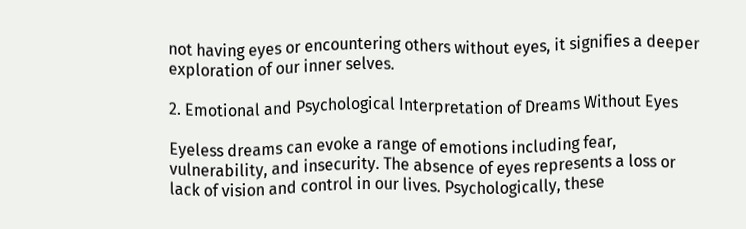not having eyes or encountering others without eyes, it signifies a deeper exploration of our inner selves.

2. Emotional and Psychological Interpretation of Dreams Without Eyes

Eyeless dreams can evoke a range of emotions including fear, vulnerability, and insecurity. The absence of eyes represents a loss or lack of vision and control in our lives. Psychologically, these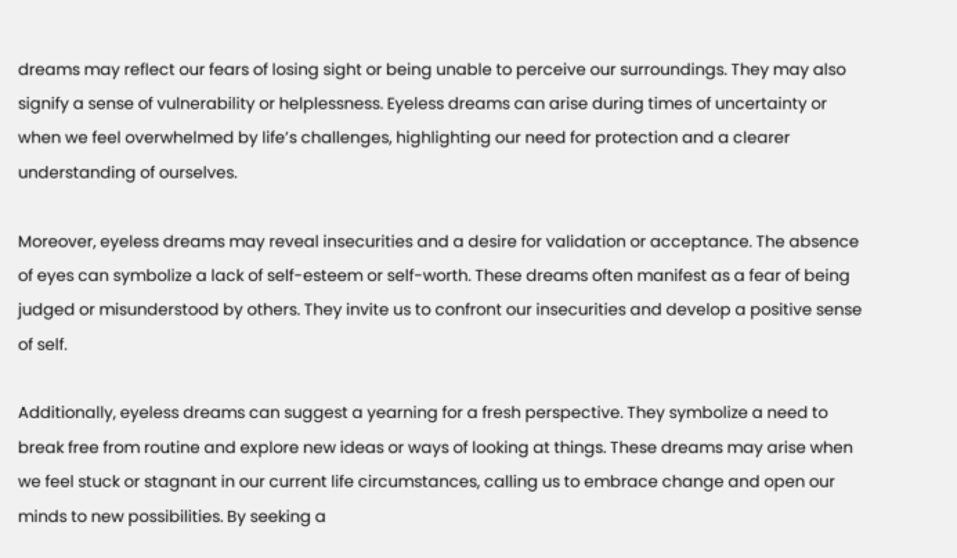dreams may reflect our fears of losing sight or being unable to perceive our surroundings. They may also signify a sense of vulnerability or helplessness. Eyeless dreams can arise during times of uncertainty or when we feel overwhelmed by life’s challenges, highlighting our need for protection and a clearer understanding of ourselves.

Moreover, eyeless dreams may reveal insecurities and a desire for validation or acceptance. The absence of eyes can symbolize a lack of self-esteem or self-worth. These dreams often manifest as a fear of being judged or misunderstood by others. They invite us to confront our insecurities and develop a positive sense of self.

Additionally, eyeless dreams can suggest a yearning for a fresh perspective. They symbolize a need to break free from routine and explore new ideas or ways of looking at things. These dreams may arise when we feel stuck or stagnant in our current life circumstances, calling us to embrace change and open our minds to new possibilities. By seeking a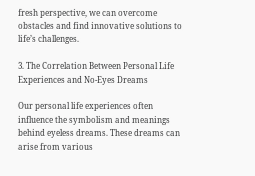fresh perspective, we can overcome obstacles and find innovative solutions to life’s challenges.

3. The Correlation Between Personal Life Experiences and No-Eyes Dreams

Our personal life experiences often influence the symbolism and meanings behind eyeless dreams. These dreams can arise from various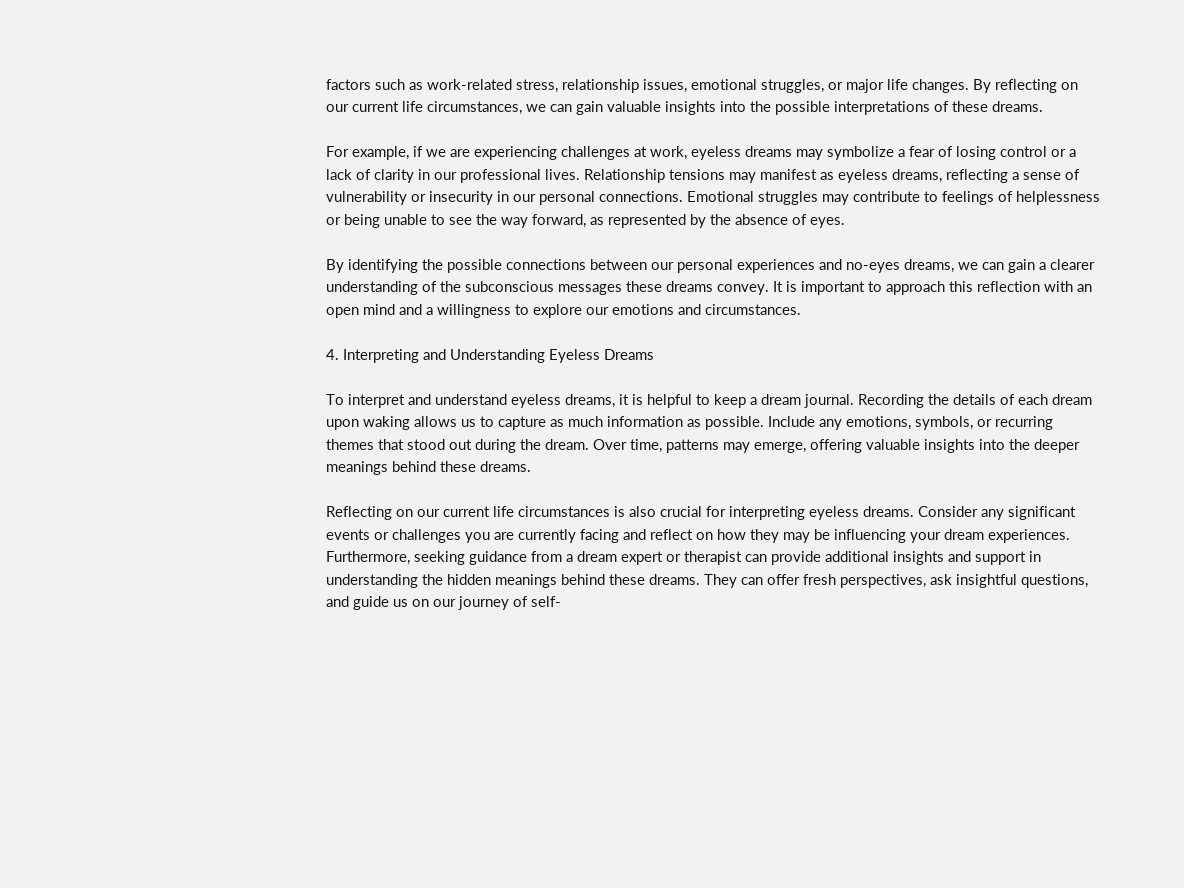factors such as work-related stress, relationship issues, emotional struggles, or major life changes. By reflecting on our current life circumstances, we can gain valuable insights into the possible interpretations of these dreams.

For example, if we are experiencing challenges at work, eyeless dreams may symbolize a fear of losing control or a lack of clarity in our professional lives. Relationship tensions may manifest as eyeless dreams, reflecting a sense of vulnerability or insecurity in our personal connections. Emotional struggles may contribute to feelings of helplessness or being unable to see the way forward, as represented by the absence of eyes.

By identifying the possible connections between our personal experiences and no-eyes dreams, we can gain a clearer understanding of the subconscious messages these dreams convey. It is important to approach this reflection with an open mind and a willingness to explore our emotions and circumstances.

4. Interpreting and Understanding Eyeless Dreams

To interpret and understand eyeless dreams, it is helpful to keep a dream journal. Recording the details of each dream upon waking allows us to capture as much information as possible. Include any emotions, symbols, or recurring themes that stood out during the dream. Over time, patterns may emerge, offering valuable insights into the deeper meanings behind these dreams.

Reflecting on our current life circumstances is also crucial for interpreting eyeless dreams. Consider any significant events or challenges you are currently facing and reflect on how they may be influencing your dream experiences. Furthermore, seeking guidance from a dream expert or therapist can provide additional insights and support in understanding the hidden meanings behind these dreams. They can offer fresh perspectives, ask insightful questions, and guide us on our journey of self-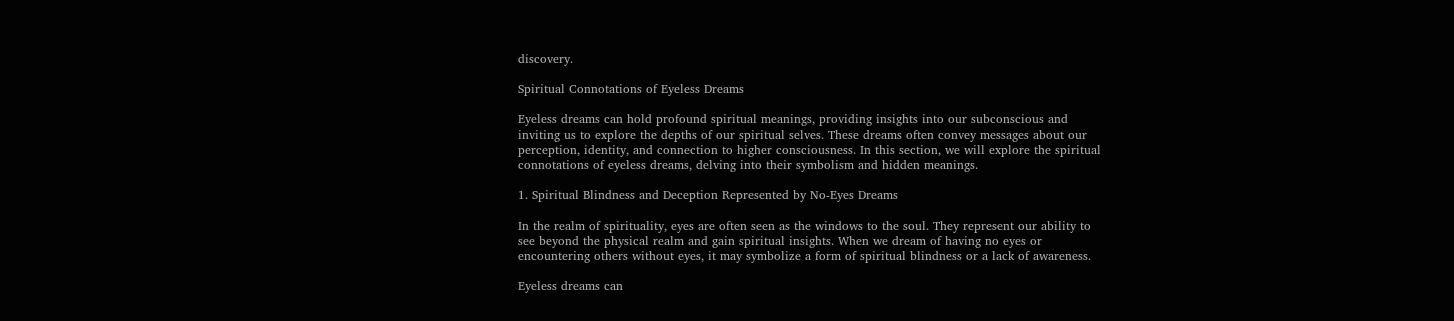discovery.

Spiritual Connotations of Eyeless Dreams

Eyeless dreams can hold profound spiritual meanings, providing insights into our subconscious and inviting us to explore the depths of our spiritual selves. These dreams often convey messages about our perception, identity, and connection to higher consciousness. In this section, we will explore the spiritual connotations of eyeless dreams, delving into their symbolism and hidden meanings.

1. Spiritual Blindness and Deception Represented by No-Eyes Dreams

In the realm of spirituality, eyes are often seen as the windows to the soul. They represent our ability to see beyond the physical realm and gain spiritual insights. When we dream of having no eyes or encountering others without eyes, it may symbolize a form of spiritual blindness or a lack of awareness.

Eyeless dreams can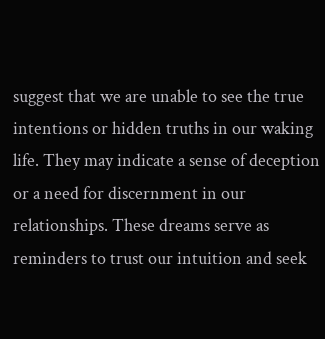suggest that we are unable to see the true intentions or hidden truths in our waking life. They may indicate a sense of deception or a need for discernment in our relationships. These dreams serve as reminders to trust our intuition and seek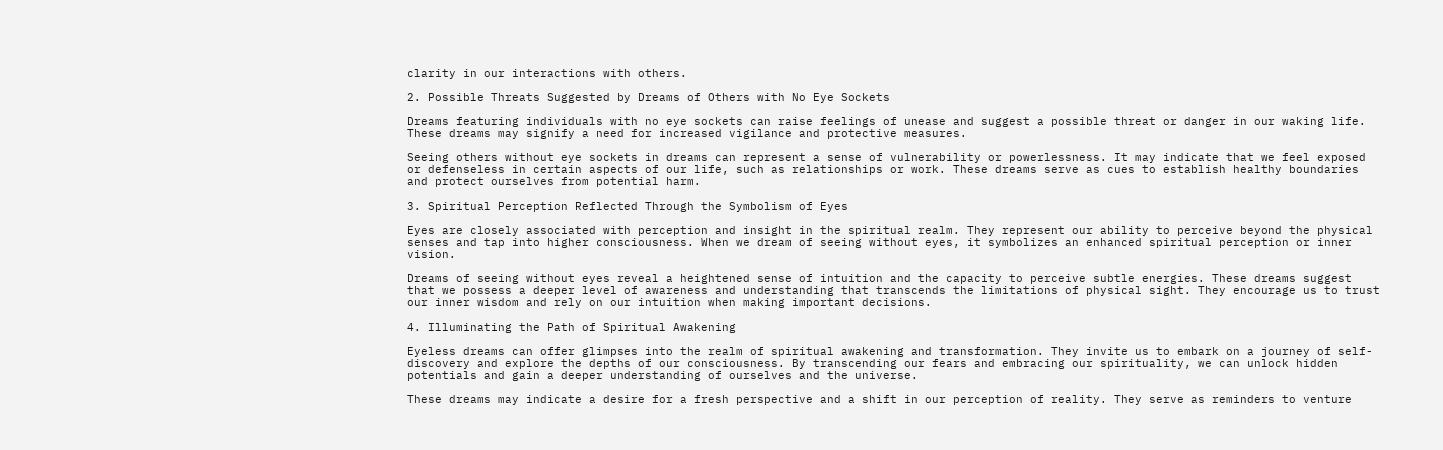clarity in our interactions with others.

2. Possible Threats Suggested by Dreams of Others with No Eye Sockets

Dreams featuring individuals with no eye sockets can raise feelings of unease and suggest a possible threat or danger in our waking life. These dreams may signify a need for increased vigilance and protective measures.

Seeing others without eye sockets in dreams can represent a sense of vulnerability or powerlessness. It may indicate that we feel exposed or defenseless in certain aspects of our life, such as relationships or work. These dreams serve as cues to establish healthy boundaries and protect ourselves from potential harm.

3. Spiritual Perception Reflected Through the Symbolism of Eyes

Eyes are closely associated with perception and insight in the spiritual realm. They represent our ability to perceive beyond the physical senses and tap into higher consciousness. When we dream of seeing without eyes, it symbolizes an enhanced spiritual perception or inner vision.

Dreams of seeing without eyes reveal a heightened sense of intuition and the capacity to perceive subtle energies. These dreams suggest that we possess a deeper level of awareness and understanding that transcends the limitations of physical sight. They encourage us to trust our inner wisdom and rely on our intuition when making important decisions.

4. Illuminating the Path of Spiritual Awakening

Eyeless dreams can offer glimpses into the realm of spiritual awakening and transformation. They invite us to embark on a journey of self-discovery and explore the depths of our consciousness. By transcending our fears and embracing our spirituality, we can unlock hidden potentials and gain a deeper understanding of ourselves and the universe.

These dreams may indicate a desire for a fresh perspective and a shift in our perception of reality. They serve as reminders to venture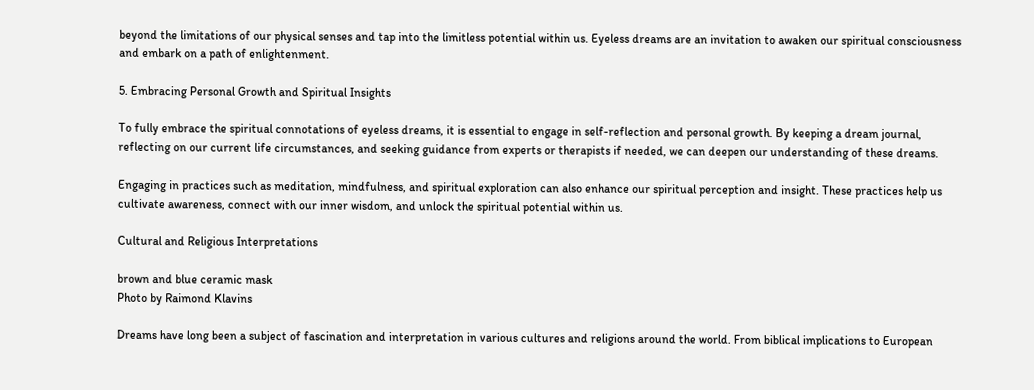beyond the limitations of our physical senses and tap into the limitless potential within us. Eyeless dreams are an invitation to awaken our spiritual consciousness and embark on a path of enlightenment.

5. Embracing Personal Growth and Spiritual Insights

To fully embrace the spiritual connotations of eyeless dreams, it is essential to engage in self-reflection and personal growth. By keeping a dream journal, reflecting on our current life circumstances, and seeking guidance from experts or therapists if needed, we can deepen our understanding of these dreams.

Engaging in practices such as meditation, mindfulness, and spiritual exploration can also enhance our spiritual perception and insight. These practices help us cultivate awareness, connect with our inner wisdom, and unlock the spiritual potential within us.

Cultural and Religious Interpretations

brown and blue ceramic mask
Photo by Raimond Klavins

Dreams have long been a subject of fascination and interpretation in various cultures and religions around the world. From biblical implications to European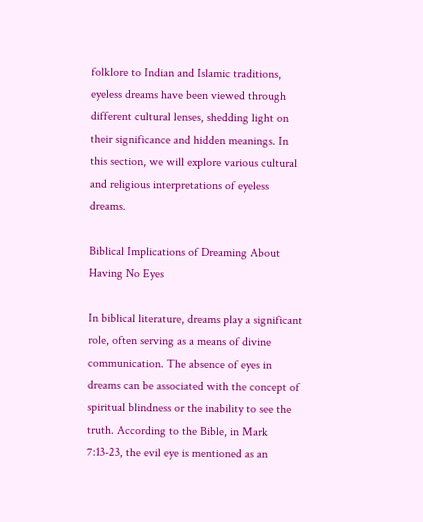folklore to Indian and Islamic traditions, eyeless dreams have been viewed through different cultural lenses, shedding light on their significance and hidden meanings. In this section, we will explore various cultural and religious interpretations of eyeless dreams.

Biblical Implications of Dreaming About Having No Eyes

In biblical literature, dreams play a significant role, often serving as a means of divine communication. The absence of eyes in dreams can be associated with the concept of spiritual blindness or the inability to see the truth. According to the Bible, in Mark 7:13-23, the evil eye is mentioned as an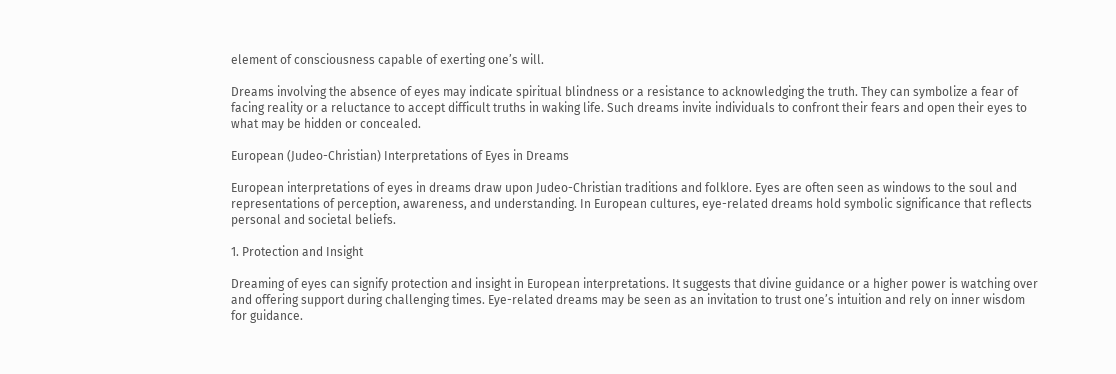element of consciousness capable of exerting one’s will.

Dreams involving the absence of eyes may indicate spiritual blindness or a resistance to acknowledging the truth. They can symbolize a fear of facing reality or a reluctance to accept difficult truths in waking life. Such dreams invite individuals to confront their fears and open their eyes to what may be hidden or concealed.

European (Judeo-Christian) Interpretations of Eyes in Dreams

European interpretations of eyes in dreams draw upon Judeo-Christian traditions and folklore. Eyes are often seen as windows to the soul and representations of perception, awareness, and understanding. In European cultures, eye-related dreams hold symbolic significance that reflects personal and societal beliefs.

1. Protection and Insight

Dreaming of eyes can signify protection and insight in European interpretations. It suggests that divine guidance or a higher power is watching over and offering support during challenging times. Eye-related dreams may be seen as an invitation to trust one’s intuition and rely on inner wisdom for guidance.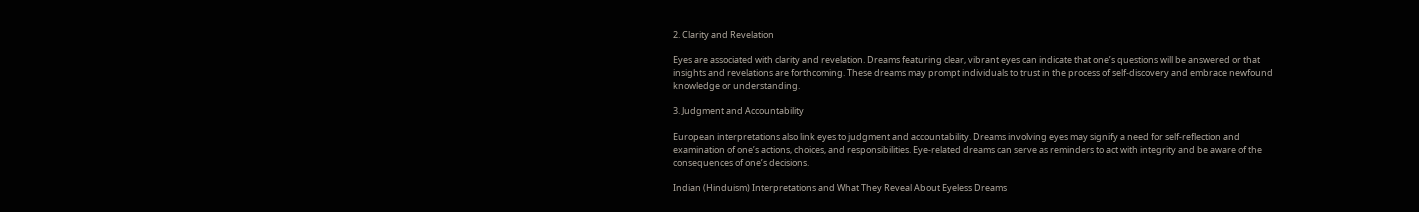2. Clarity and Revelation

Eyes are associated with clarity and revelation. Dreams featuring clear, vibrant eyes can indicate that one’s questions will be answered or that insights and revelations are forthcoming. These dreams may prompt individuals to trust in the process of self-discovery and embrace newfound knowledge or understanding.

3. Judgment and Accountability

European interpretations also link eyes to judgment and accountability. Dreams involving eyes may signify a need for self-reflection and examination of one’s actions, choices, and responsibilities. Eye-related dreams can serve as reminders to act with integrity and be aware of the consequences of one’s decisions.

Indian (Hinduism) Interpretations and What They Reveal About Eyeless Dreams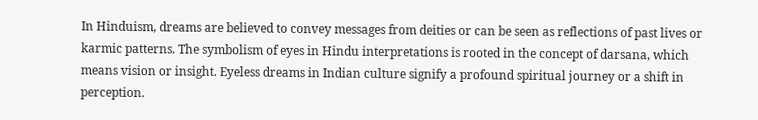In Hinduism, dreams are believed to convey messages from deities or can be seen as reflections of past lives or karmic patterns. The symbolism of eyes in Hindu interpretations is rooted in the concept of darsana, which means vision or insight. Eyeless dreams in Indian culture signify a profound spiritual journey or a shift in perception.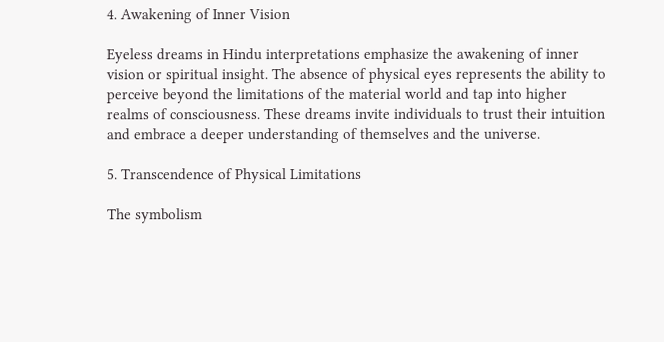4. Awakening of Inner Vision

Eyeless dreams in Hindu interpretations emphasize the awakening of inner vision or spiritual insight. The absence of physical eyes represents the ability to perceive beyond the limitations of the material world and tap into higher realms of consciousness. These dreams invite individuals to trust their intuition and embrace a deeper understanding of themselves and the universe.

5. Transcendence of Physical Limitations

The symbolism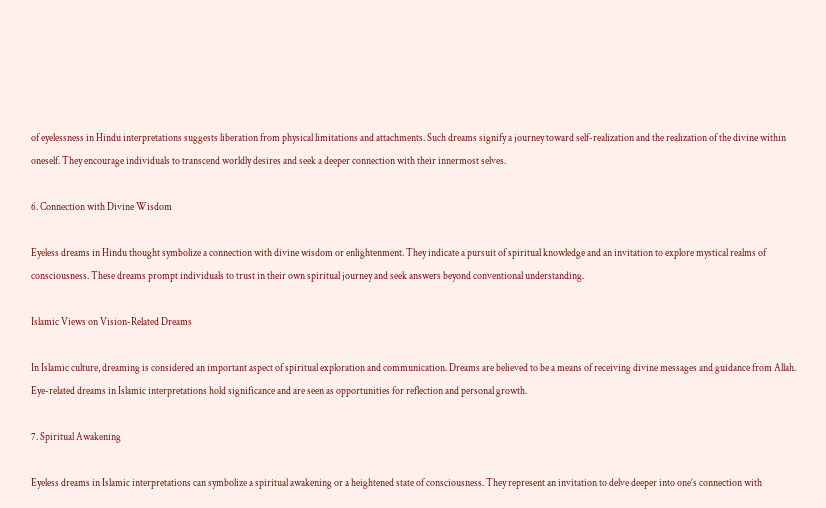of eyelessness in Hindu interpretations suggests liberation from physical limitations and attachments. Such dreams signify a journey toward self-realization and the realization of the divine within oneself. They encourage individuals to transcend worldly desires and seek a deeper connection with their innermost selves.

6. Connection with Divine Wisdom

Eyeless dreams in Hindu thought symbolize a connection with divine wisdom or enlightenment. They indicate a pursuit of spiritual knowledge and an invitation to explore mystical realms of consciousness. These dreams prompt individuals to trust in their own spiritual journey and seek answers beyond conventional understanding.

Islamic Views on Vision-Related Dreams

In Islamic culture, dreaming is considered an important aspect of spiritual exploration and communication. Dreams are believed to be a means of receiving divine messages and guidance from Allah. Eye-related dreams in Islamic interpretations hold significance and are seen as opportunities for reflection and personal growth.

7. Spiritual Awakening

Eyeless dreams in Islamic interpretations can symbolize a spiritual awakening or a heightened state of consciousness. They represent an invitation to delve deeper into one’s connection with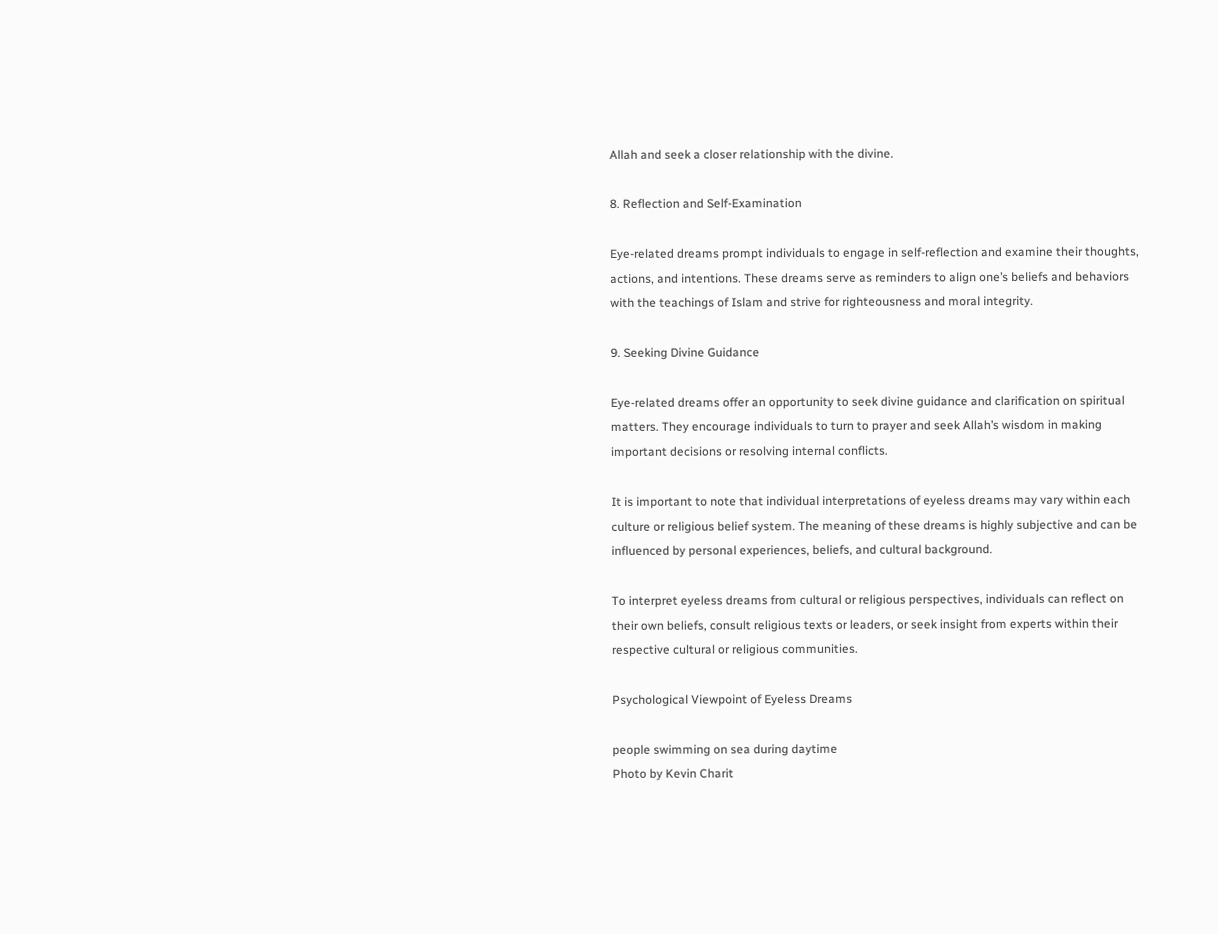Allah and seek a closer relationship with the divine.

8. Reflection and Self-Examination

Eye-related dreams prompt individuals to engage in self-reflection and examine their thoughts, actions, and intentions. These dreams serve as reminders to align one’s beliefs and behaviors with the teachings of Islam and strive for righteousness and moral integrity.

9. Seeking Divine Guidance

Eye-related dreams offer an opportunity to seek divine guidance and clarification on spiritual matters. They encourage individuals to turn to prayer and seek Allah’s wisdom in making important decisions or resolving internal conflicts.

It is important to note that individual interpretations of eyeless dreams may vary within each culture or religious belief system. The meaning of these dreams is highly subjective and can be influenced by personal experiences, beliefs, and cultural background.

To interpret eyeless dreams from cultural or religious perspectives, individuals can reflect on their own beliefs, consult religious texts or leaders, or seek insight from experts within their respective cultural or religious communities.

Psychological Viewpoint of Eyeless Dreams

people swimming on sea during daytime
Photo by Kevin Charit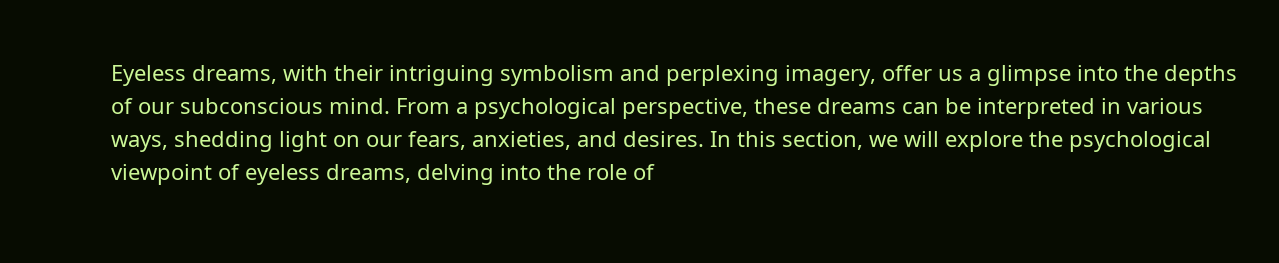Eyeless dreams, with their intriguing symbolism and perplexing imagery, offer us a glimpse into the depths of our subconscious mind. From a psychological perspective, these dreams can be interpreted in various ways, shedding light on our fears, anxieties, and desires. In this section, we will explore the psychological viewpoint of eyeless dreams, delving into the role of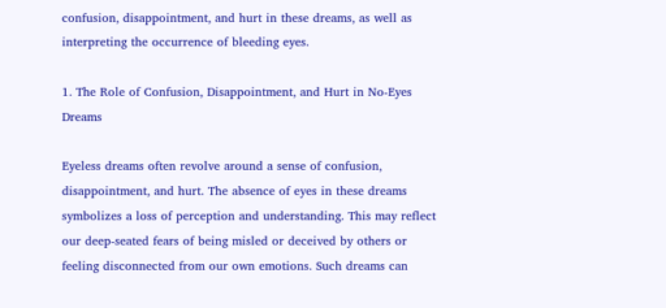confusion, disappointment, and hurt in these dreams, as well as interpreting the occurrence of bleeding eyes.

1. The Role of Confusion, Disappointment, and Hurt in No-Eyes Dreams

Eyeless dreams often revolve around a sense of confusion, disappointment, and hurt. The absence of eyes in these dreams symbolizes a loss of perception and understanding. This may reflect our deep-seated fears of being misled or deceived by others or feeling disconnected from our own emotions. Such dreams can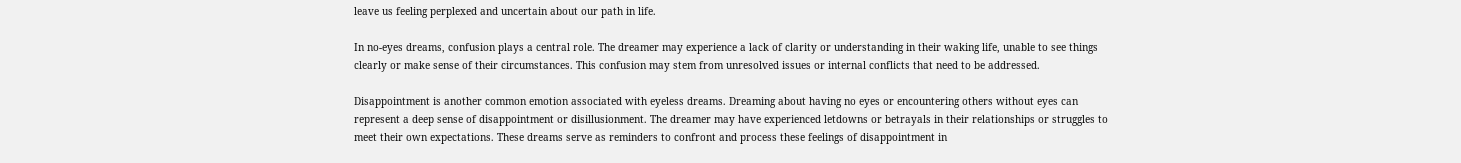leave us feeling perplexed and uncertain about our path in life.

In no-eyes dreams, confusion plays a central role. The dreamer may experience a lack of clarity or understanding in their waking life, unable to see things clearly or make sense of their circumstances. This confusion may stem from unresolved issues or internal conflicts that need to be addressed.

Disappointment is another common emotion associated with eyeless dreams. Dreaming about having no eyes or encountering others without eyes can represent a deep sense of disappointment or disillusionment. The dreamer may have experienced letdowns or betrayals in their relationships or struggles to meet their own expectations. These dreams serve as reminders to confront and process these feelings of disappointment in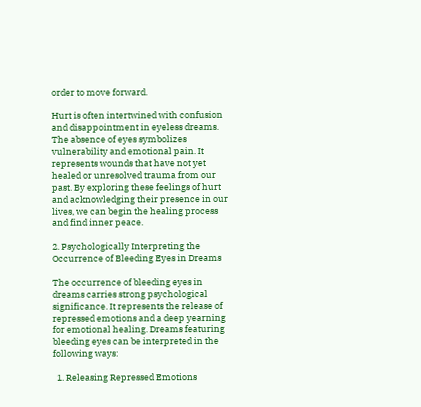order to move forward.

Hurt is often intertwined with confusion and disappointment in eyeless dreams. The absence of eyes symbolizes vulnerability and emotional pain. It represents wounds that have not yet healed or unresolved trauma from our past. By exploring these feelings of hurt and acknowledging their presence in our lives, we can begin the healing process and find inner peace.

2. Psychologically Interpreting the Occurrence of Bleeding Eyes in Dreams

The occurrence of bleeding eyes in dreams carries strong psychological significance. It represents the release of repressed emotions and a deep yearning for emotional healing. Dreams featuring bleeding eyes can be interpreted in the following ways:

  1. Releasing Repressed Emotions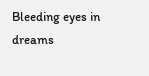Bleeding eyes in dreams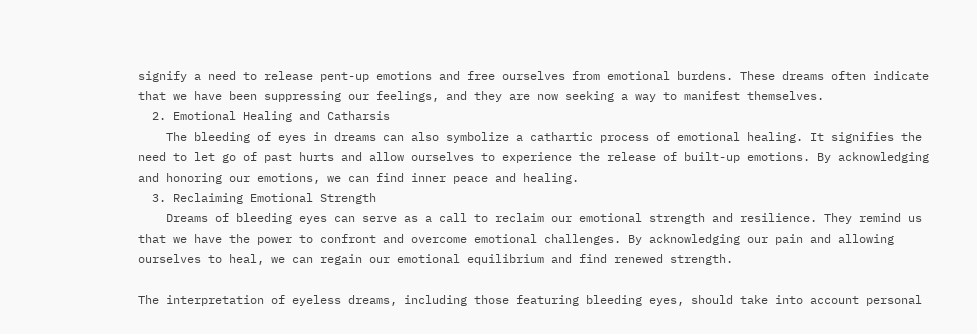signify a need to release pent-up emotions and free ourselves from emotional burdens. These dreams often indicate that we have been suppressing our feelings, and they are now seeking a way to manifest themselves.
  2. Emotional Healing and Catharsis
    The bleeding of eyes in dreams can also symbolize a cathartic process of emotional healing. It signifies the need to let go of past hurts and allow ourselves to experience the release of built-up emotions. By acknowledging and honoring our emotions, we can find inner peace and healing.
  3. Reclaiming Emotional Strength
    Dreams of bleeding eyes can serve as a call to reclaim our emotional strength and resilience. They remind us that we have the power to confront and overcome emotional challenges. By acknowledging our pain and allowing ourselves to heal, we can regain our emotional equilibrium and find renewed strength.

The interpretation of eyeless dreams, including those featuring bleeding eyes, should take into account personal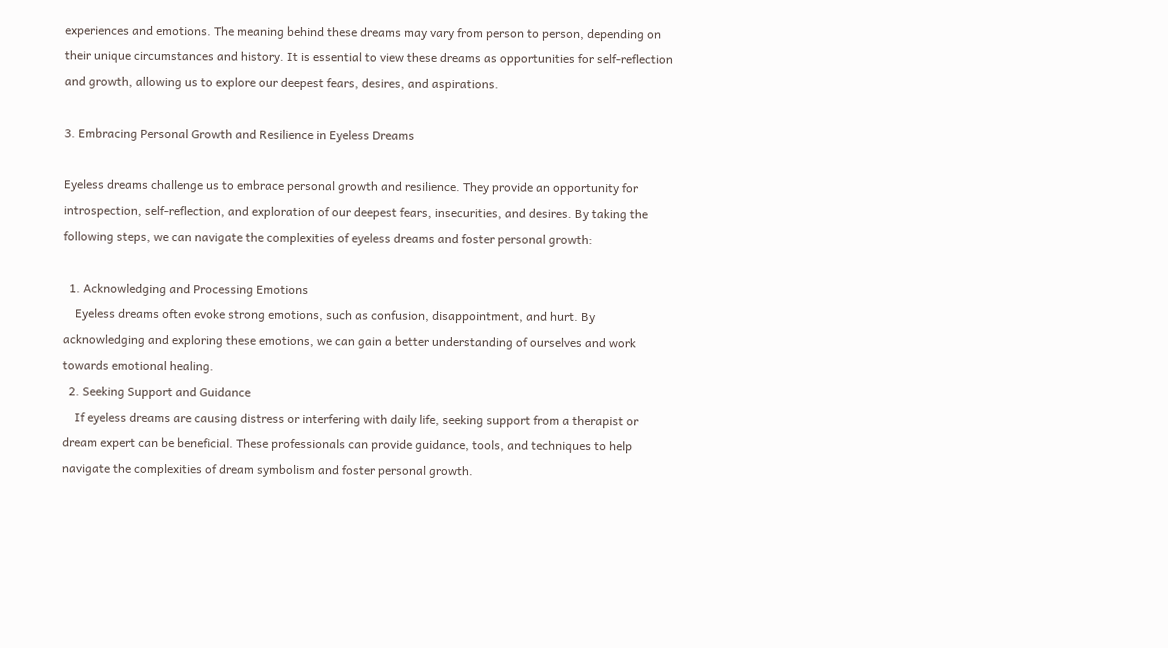experiences and emotions. The meaning behind these dreams may vary from person to person, depending on their unique circumstances and history. It is essential to view these dreams as opportunities for self-reflection and growth, allowing us to explore our deepest fears, desires, and aspirations.

3. Embracing Personal Growth and Resilience in Eyeless Dreams

Eyeless dreams challenge us to embrace personal growth and resilience. They provide an opportunity for introspection, self-reflection, and exploration of our deepest fears, insecurities, and desires. By taking the following steps, we can navigate the complexities of eyeless dreams and foster personal growth:

  1. Acknowledging and Processing Emotions
    Eyeless dreams often evoke strong emotions, such as confusion, disappointment, and hurt. By acknowledging and exploring these emotions, we can gain a better understanding of ourselves and work towards emotional healing.
  2. Seeking Support and Guidance
    If eyeless dreams are causing distress or interfering with daily life, seeking support from a therapist or dream expert can be beneficial. These professionals can provide guidance, tools, and techniques to help navigate the complexities of dream symbolism and foster personal growth.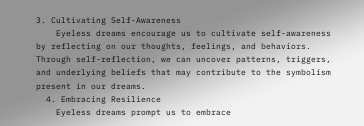3. Cultivating Self-Awareness
    Eyeless dreams encourage us to cultivate self-awareness by reflecting on our thoughts, feelings, and behaviors. Through self-reflection, we can uncover patterns, triggers, and underlying beliefs that may contribute to the symbolism present in our dreams.
  4. Embracing Resilience
    Eyeless dreams prompt us to embrace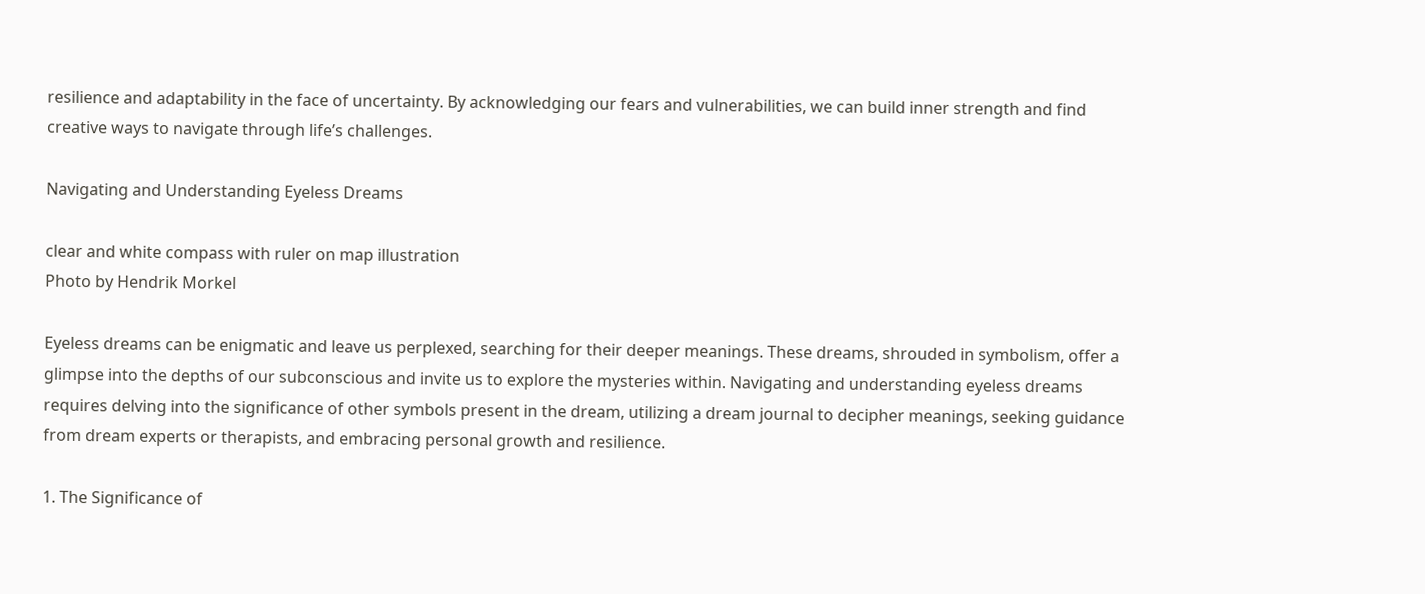resilience and adaptability in the face of uncertainty. By acknowledging our fears and vulnerabilities, we can build inner strength and find creative ways to navigate through life’s challenges.

Navigating and Understanding Eyeless Dreams

clear and white compass with ruler on map illustration
Photo by Hendrik Morkel

Eyeless dreams can be enigmatic and leave us perplexed, searching for their deeper meanings. These dreams, shrouded in symbolism, offer a glimpse into the depths of our subconscious and invite us to explore the mysteries within. Navigating and understanding eyeless dreams requires delving into the significance of other symbols present in the dream, utilizing a dream journal to decipher meanings, seeking guidance from dream experts or therapists, and embracing personal growth and resilience.

1. The Significance of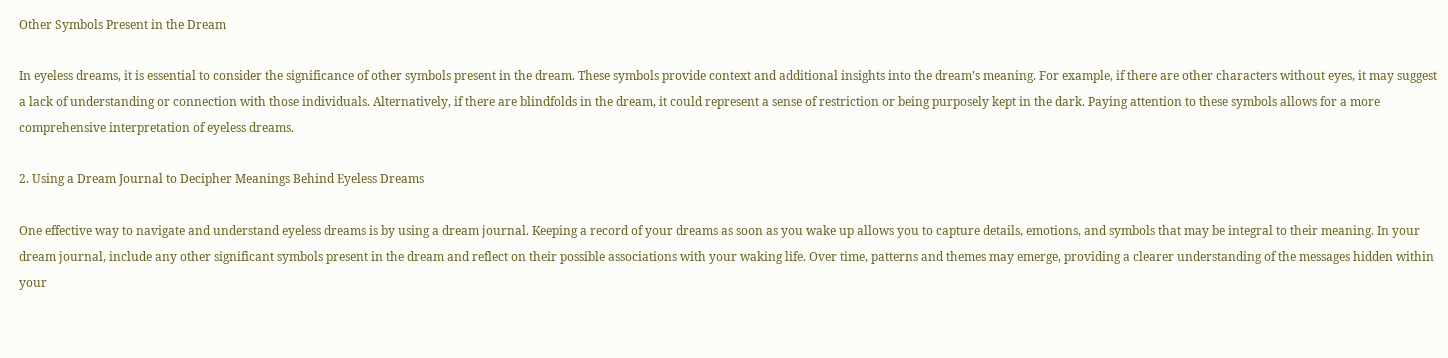Other Symbols Present in the Dream

In eyeless dreams, it is essential to consider the significance of other symbols present in the dream. These symbols provide context and additional insights into the dream’s meaning. For example, if there are other characters without eyes, it may suggest a lack of understanding or connection with those individuals. Alternatively, if there are blindfolds in the dream, it could represent a sense of restriction or being purposely kept in the dark. Paying attention to these symbols allows for a more comprehensive interpretation of eyeless dreams.

2. Using a Dream Journal to Decipher Meanings Behind Eyeless Dreams

One effective way to navigate and understand eyeless dreams is by using a dream journal. Keeping a record of your dreams as soon as you wake up allows you to capture details, emotions, and symbols that may be integral to their meaning. In your dream journal, include any other significant symbols present in the dream and reflect on their possible associations with your waking life. Over time, patterns and themes may emerge, providing a clearer understanding of the messages hidden within your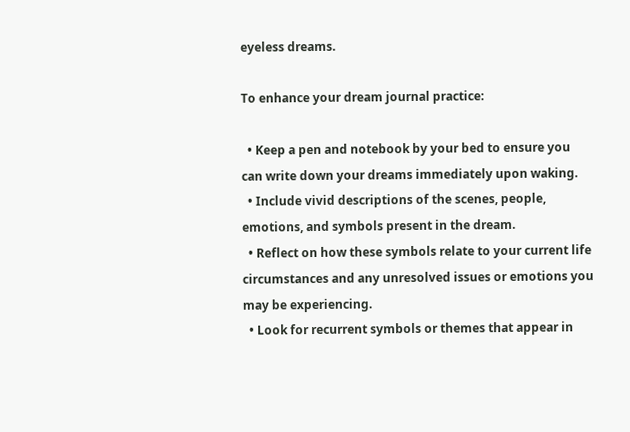eyeless dreams.

To enhance your dream journal practice:

  • Keep a pen and notebook by your bed to ensure you can write down your dreams immediately upon waking.
  • Include vivid descriptions of the scenes, people, emotions, and symbols present in the dream.
  • Reflect on how these symbols relate to your current life circumstances and any unresolved issues or emotions you may be experiencing.
  • Look for recurrent symbols or themes that appear in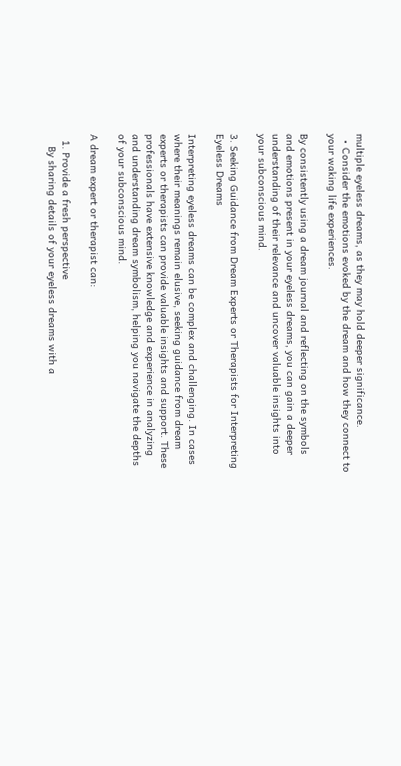multiple eyeless dreams, as they may hold deeper significance.
  • Consider the emotions evoked by the dream and how they connect to your waking life experiences.

By consistently using a dream journal and reflecting on the symbols and emotions present in your eyeless dreams, you can gain a deeper understanding of their relevance and uncover valuable insights into your subconscious mind.

3. Seeking Guidance from Dream Experts or Therapists for Interpreting Eyeless Dreams

Interpreting eyeless dreams can be complex and challenging. In cases where their meanings remain elusive, seeking guidance from dream experts or therapists can provide valuable insights and support. These professionals have extensive knowledge and experience in analyzing and understanding dream symbolism, helping you navigate the depths of your subconscious mind.

A dream expert or therapist can:

  1. Provide a fresh perspective
    By sharing details of your eyeless dreams with a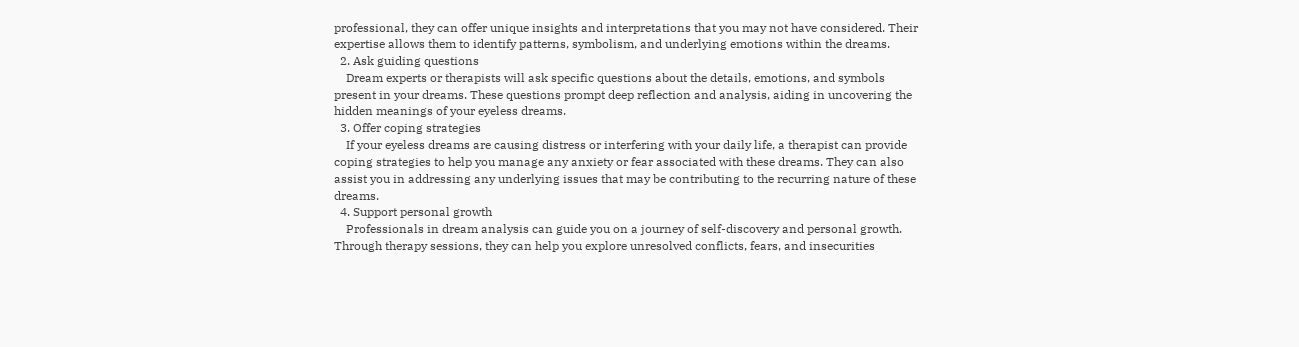professional, they can offer unique insights and interpretations that you may not have considered. Their expertise allows them to identify patterns, symbolism, and underlying emotions within the dreams.
  2. Ask guiding questions
    Dream experts or therapists will ask specific questions about the details, emotions, and symbols present in your dreams. These questions prompt deep reflection and analysis, aiding in uncovering the hidden meanings of your eyeless dreams.
  3. Offer coping strategies
    If your eyeless dreams are causing distress or interfering with your daily life, a therapist can provide coping strategies to help you manage any anxiety or fear associated with these dreams. They can also assist you in addressing any underlying issues that may be contributing to the recurring nature of these dreams.
  4. Support personal growth
    Professionals in dream analysis can guide you on a journey of self-discovery and personal growth. Through therapy sessions, they can help you explore unresolved conflicts, fears, and insecurities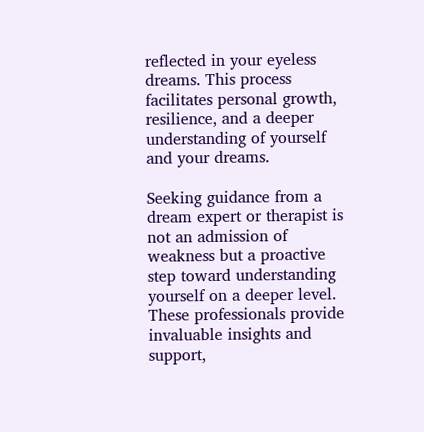reflected in your eyeless dreams. This process facilitates personal growth, resilience, and a deeper understanding of yourself and your dreams.

Seeking guidance from a dream expert or therapist is not an admission of weakness but a proactive step toward understanding yourself on a deeper level. These professionals provide invaluable insights and support,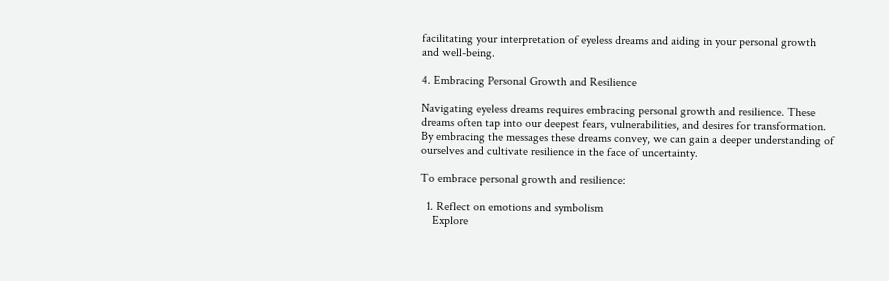facilitating your interpretation of eyeless dreams and aiding in your personal growth and well-being.

4. Embracing Personal Growth and Resilience

Navigating eyeless dreams requires embracing personal growth and resilience. These dreams often tap into our deepest fears, vulnerabilities, and desires for transformation. By embracing the messages these dreams convey, we can gain a deeper understanding of ourselves and cultivate resilience in the face of uncertainty.

To embrace personal growth and resilience:

  1. Reflect on emotions and symbolism
    Explore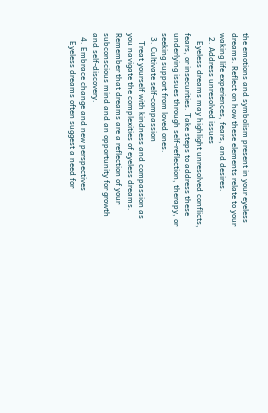the emotions and symbolism present in your eyeless dreams. Reflect on how these elements relate to your waking life experiences, fears, and desires.
  2. Address unresolved issues
    Eyeless dreams may highlight unresolved conflicts, fears, or insecurities. Take steps to address these underlying issues through self-reflection, therapy, or seeking support from loved ones.
  3. Cultivate self-compassion
    Treat yourself with kindness and compassion as you navigate the complexities of eyeless dreams. Remember that dreams are a reflection of your subconscious mind and an opportunity for growth and self-discovery.
  4. Embrace change and new perspectives
    Eyeless dreams often suggest a need for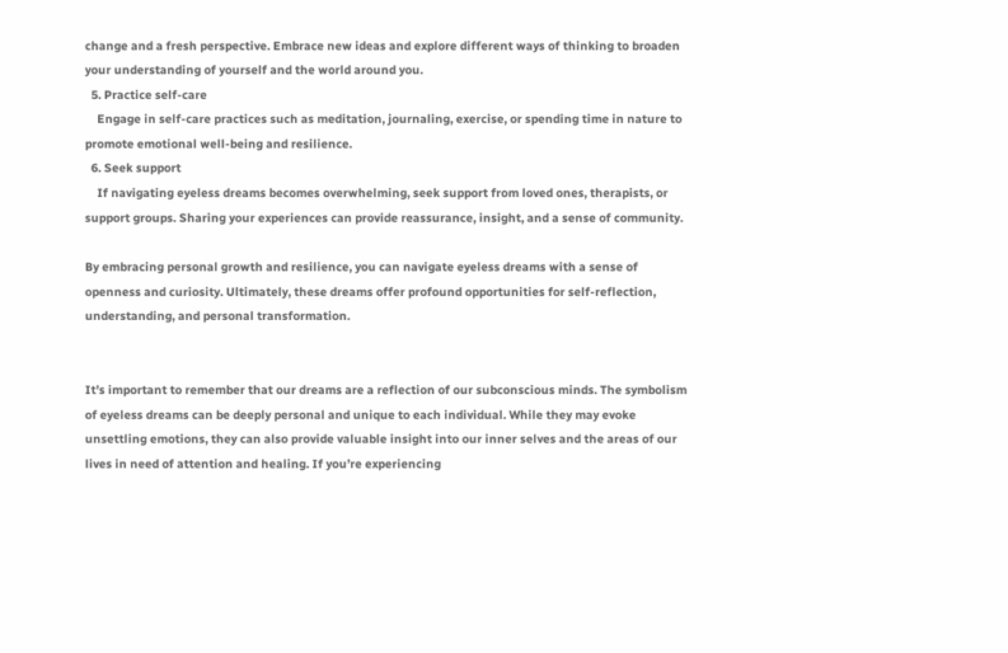change and a fresh perspective. Embrace new ideas and explore different ways of thinking to broaden your understanding of yourself and the world around you.
  5. Practice self-care
    Engage in self-care practices such as meditation, journaling, exercise, or spending time in nature to promote emotional well-being and resilience.
  6. Seek support
    If navigating eyeless dreams becomes overwhelming, seek support from loved ones, therapists, or support groups. Sharing your experiences can provide reassurance, insight, and a sense of community.

By embracing personal growth and resilience, you can navigate eyeless dreams with a sense of openness and curiosity. Ultimately, these dreams offer profound opportunities for self-reflection, understanding, and personal transformation.


It’s important to remember that our dreams are a reflection of our subconscious minds. The symbolism of eyeless dreams can be deeply personal and unique to each individual. While they may evoke unsettling emotions, they can also provide valuable insight into our inner selves and the areas of our lives in need of attention and healing. If you’re experiencing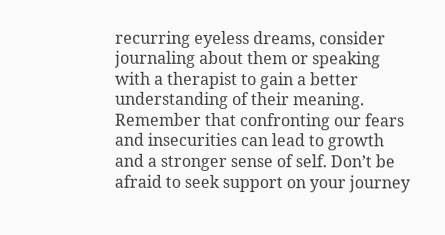recurring eyeless dreams, consider journaling about them or speaking with a therapist to gain a better understanding of their meaning. Remember that confronting our fears and insecurities can lead to growth and a stronger sense of self. Don’t be afraid to seek support on your journey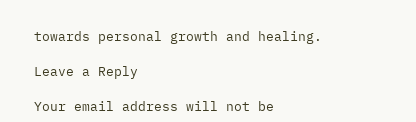towards personal growth and healing.

Leave a Reply

Your email address will not be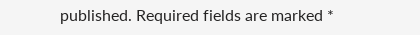published. Required fields are marked *